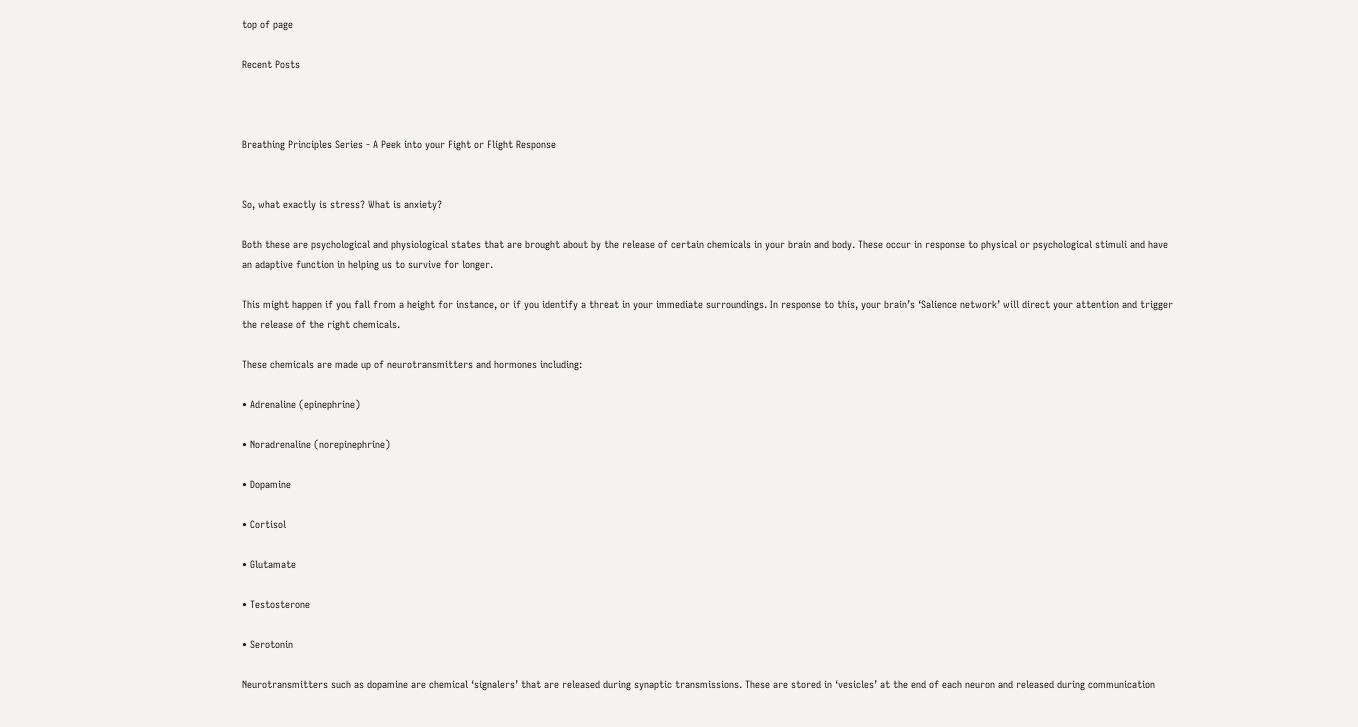top of page

Recent Posts



Breathing Principles Series - A Peek into your Fight or Flight Response


So, what exactly is stress? What is anxiety?

Both these are psychological and physiological states that are brought about by the release of certain chemicals in your brain and body. These occur in response to physical or psychological stimuli and have an adaptive function in helping us to survive for longer.

This might happen if you fall from a height for instance, or if you identify a threat in your immediate surroundings. In response to this, your brain’s ‘Salience network’ will direct your attention and trigger the release of the right chemicals.

These chemicals are made up of neurotransmitters and hormones including:

• Adrenaline (epinephrine)

• Noradrenaline (norepinephrine)

• Dopamine

• Cortisol

• Glutamate

• Testosterone

• Serotonin

Neurotransmitters such as dopamine are chemical ‘signalers’ that are released during synaptic transmissions. These are stored in ‘vesicles’ at the end of each neuron and released during communication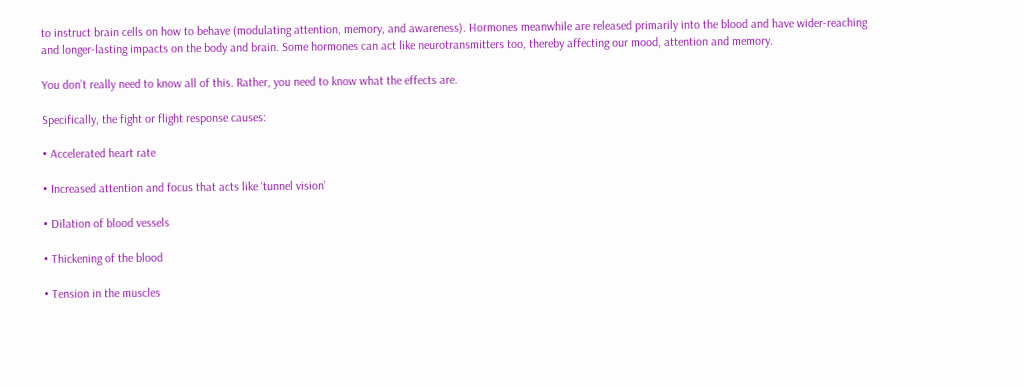to instruct brain cells on how to behave (modulating attention, memory, and awareness). Hormones meanwhile are released primarily into the blood and have wider-reaching and longer-lasting impacts on the body and brain. Some hormones can act like neurotransmitters too, thereby affecting our mood, attention and memory.

You don’t really need to know all of this. Rather, you need to know what the effects are.

Specifically, the fight or flight response causes:

• Accelerated heart rate

• Increased attention and focus that acts like ‘tunnel vision’

• Dilation of blood vessels

• Thickening of the blood

• Tension in the muscles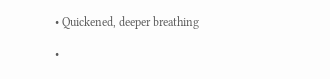• Quickened, deeper breathing

•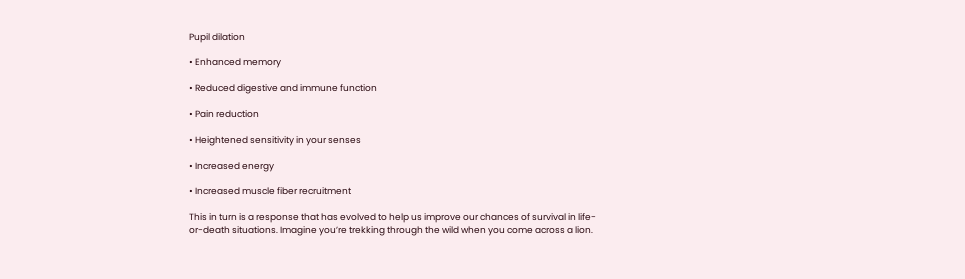Pupil dilation

• Enhanced memory

• Reduced digestive and immune function

• Pain reduction

• Heightened sensitivity in your senses

• Increased energy

• Increased muscle fiber recruitment

This in turn is a response that has evolved to help us improve our chances of survival in life-or-death situations. Imagine you’re trekking through the wild when you come across a lion.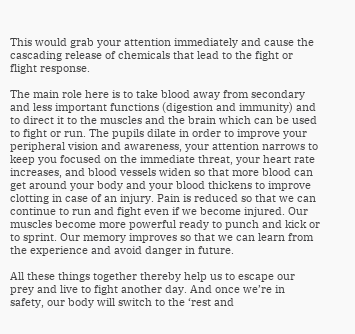This would grab your attention immediately and cause the cascading release of chemicals that lead to the fight or flight response.

The main role here is to take blood away from secondary and less important functions (digestion and immunity) and to direct it to the muscles and the brain which can be used to fight or run. The pupils dilate in order to improve your peripheral vision and awareness, your attention narrows to keep you focused on the immediate threat, your heart rate increases, and blood vessels widen so that more blood can get around your body and your blood thickens to improve clotting in case of an injury. Pain is reduced so that we can continue to run and fight even if we become injured. Our muscles become more powerful ready to punch and kick or to sprint. Our memory improves so that we can learn from the experience and avoid danger in future.

All these things together thereby help us to escape our prey and live to fight another day. And once we’re in safety, our body will switch to the ‘rest and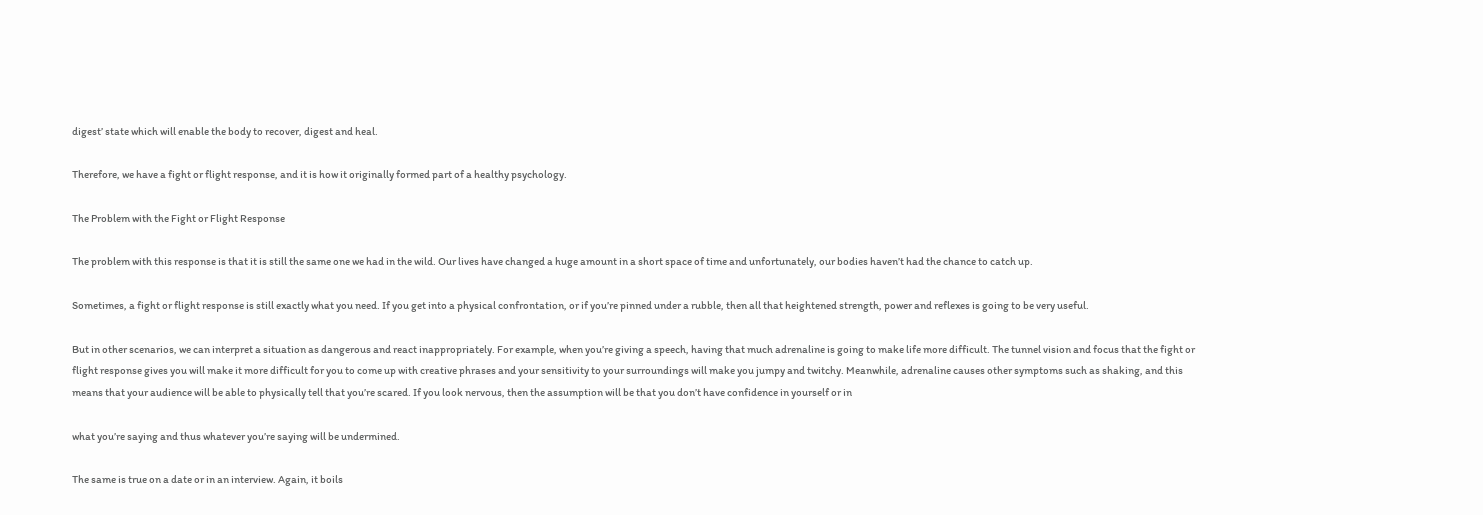digest’ state which will enable the body to recover, digest and heal.

Therefore, we have a fight or flight response, and it is how it originally formed part of a healthy psychology.

The Problem with the Fight or Flight Response

The problem with this response is that it is still the same one we had in the wild. Our lives have changed a huge amount in a short space of time and unfortunately, our bodies haven’t had the chance to catch up.

Sometimes, a fight or flight response is still exactly what you need. If you get into a physical confrontation, or if you’re pinned under a rubble, then all that heightened strength, power and reflexes is going to be very useful.

But in other scenarios, we can interpret a situation as dangerous and react inappropriately. For example, when you’re giving a speech, having that much adrenaline is going to make life more difficult. The tunnel vision and focus that the fight or flight response gives you will make it more difficult for you to come up with creative phrases and your sensitivity to your surroundings will make you jumpy and twitchy. Meanwhile, adrenaline causes other symptoms such as shaking, and this means that your audience will be able to physically tell that you’re scared. If you look nervous, then the assumption will be that you don’t have confidence in yourself or in

what you’re saying and thus whatever you’re saying will be undermined.

The same is true on a date or in an interview. Again, it boils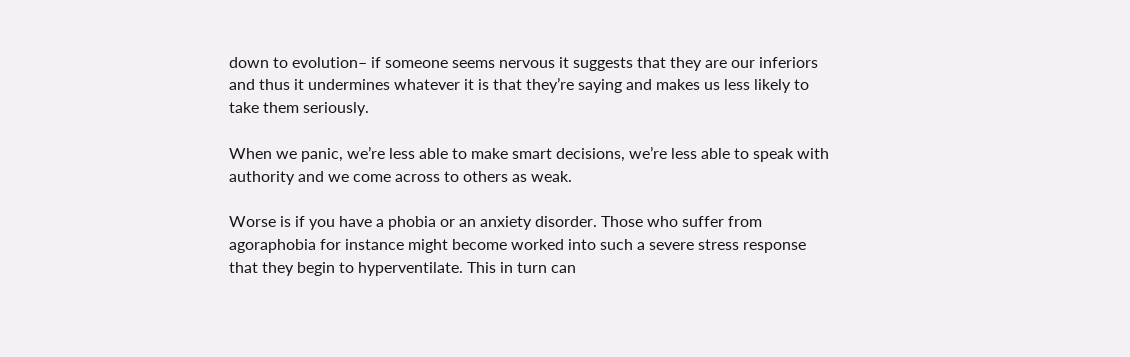down to evolution– if someone seems nervous it suggests that they are our inferiors and thus it undermines whatever it is that they’re saying and makes us less likely to take them seriously.

When we panic, we’re less able to make smart decisions, we’re less able to speak with authority and we come across to others as weak.

Worse is if you have a phobia or an anxiety disorder. Those who suffer from agoraphobia for instance might become worked into such a severe stress response that they begin to hyperventilate. This in turn can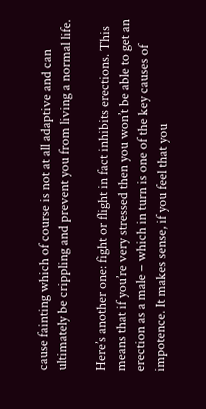cause fainting which of course is not at all adaptive and can ultimately be crippling and prevent you from living a normal life.

Here’s another one: fight or flight in fact inhibits erections. This means that if you’re very stressed then you won’t be able to get an erection as a male – which in turn is one of the key causes of impotence. It makes sense, if you feel that you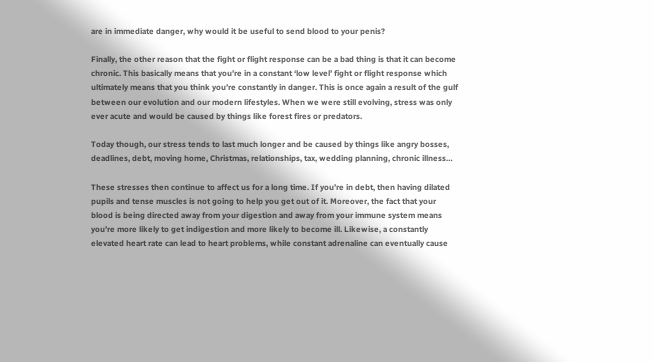are in immediate danger, why would it be useful to send blood to your penis?

Finally, the other reason that the fight or flight response can be a bad thing is that it can become chronic. This basically means that you’re in a constant ‘low level’ fight or flight response which ultimately means that you think you’re constantly in danger. This is once again a result of the gulf between our evolution and our modern lifestyles. When we were still evolving, stress was only ever acute and would be caused by things like forest fires or predators.

Today though, our stress tends to last much longer and be caused by things like angry bosses, deadlines, debt, moving home, Christmas, relationships, tax, wedding planning, chronic illness…

These stresses then continue to affect us for a long time. If you’re in debt, then having dilated pupils and tense muscles is not going to help you get out of it. Moreover, the fact that your blood is being directed away from your digestion and away from your immune system means you’re more likely to get indigestion and more likely to become ill. Likewise, a constantly elevated heart rate can lead to heart problems, while constant adrenaline can eventually cause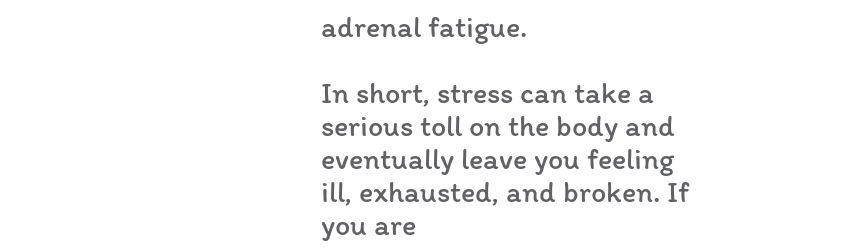adrenal fatigue.

In short, stress can take a serious toll on the body and eventually leave you feeling ill, exhausted, and broken. If you are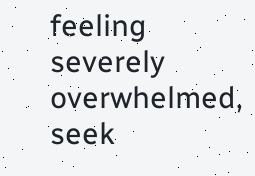feeling severely overwhelmed, seek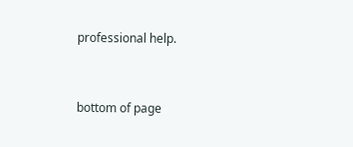professional help.


bottom of page